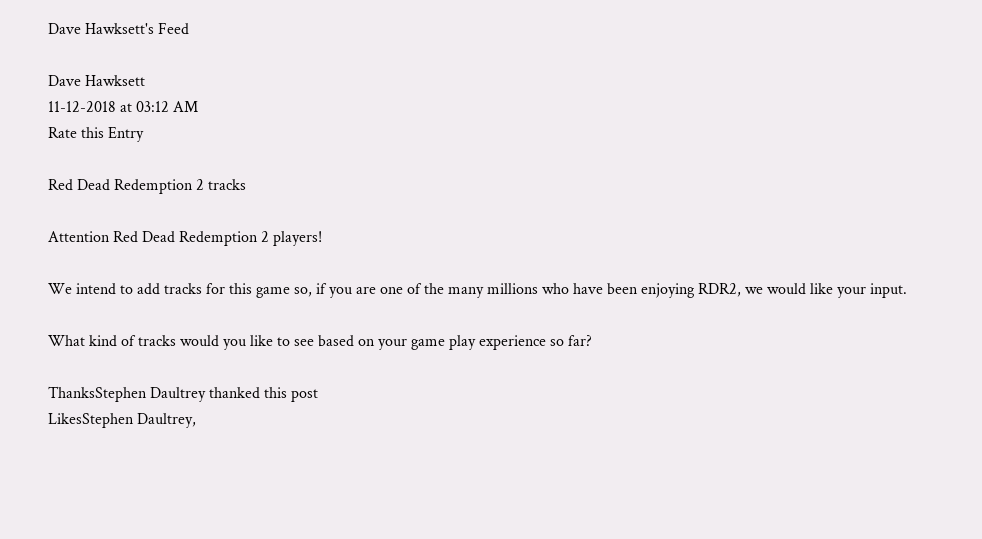Dave Hawksett's Feed

Dave Hawksett
11-12-2018 at 03:12 AM
Rate this Entry

Red Dead Redemption 2 tracks

Attention Red Dead Redemption 2 players!

We intend to add tracks for this game so, if you are one of the many millions who have been enjoying RDR2, we would like your input.

What kind of tracks would you like to see based on your game play experience so far?

ThanksStephen Daultrey thanked this post
LikesStephen Daultrey,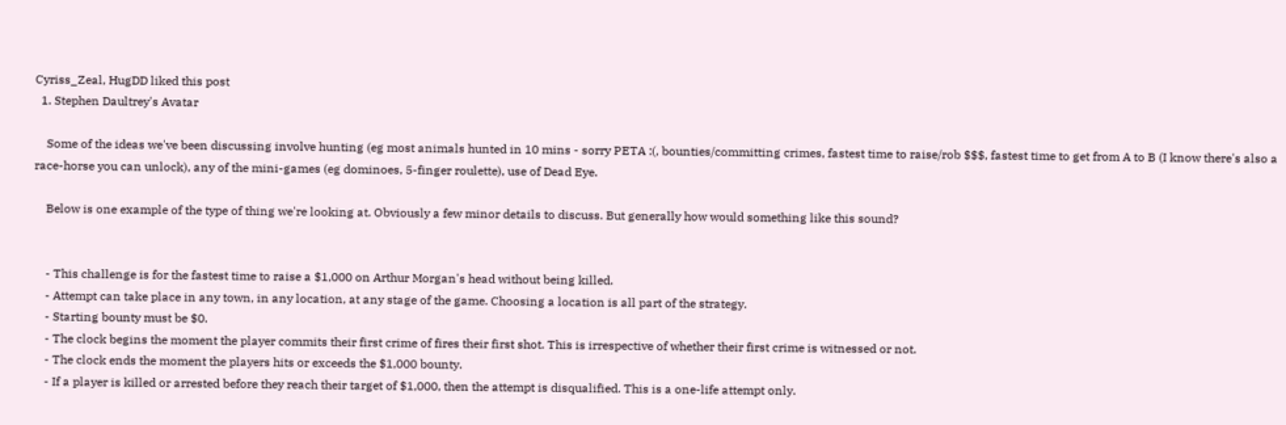Cyriss_Zeal, HugDD liked this post
  1. Stephen Daultrey's Avatar

    Some of the ideas we've been discussing involve hunting (eg most animals hunted in 10 mins - sorry PETA :(, bounties/committing crimes, fastest time to raise/rob $$$, fastest time to get from A to B (I know there's also a race-horse you can unlock), any of the mini-games (eg dominoes, 5-finger roulette), use of Dead Eye.

    Below is one example of the type of thing we're looking at. Obviously a few minor details to discuss. But generally how would something like this sound?


    - This challenge is for the fastest time to raise a $1,000 on Arthur Morgan's head without being killed.
    - Attempt can take place in any town, in any location, at any stage of the game. Choosing a location is all part of the strategy.
    - Starting bounty must be $0.
    - The clock begins the moment the player commits their first crime of fires their first shot. This is irrespective of whether their first crime is witnessed or not.
    - The clock ends the moment the players hits or exceeds the $1,000 bounty.
    - If a player is killed or arrested before they reach their target of $1,000, then the attempt is disqualified. This is a one-life attempt only.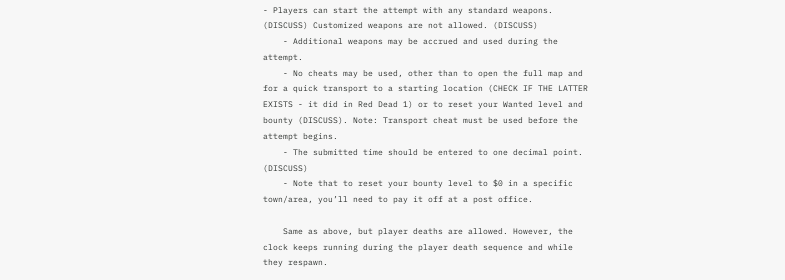- Players can start the attempt with any standard weapons. (DISCUSS) Customized weapons are not allowed. (DISCUSS)
    - Additional weapons may be accrued and used during the attempt.
    - No cheats may be used, other than to open the full map and for a quick transport to a starting location (CHECK IF THE LATTER EXISTS - it did in Red Dead 1) or to reset your Wanted level and bounty (DISCUSS). Note: Transport cheat must be used before the attempt begins.
    - The submitted time should be entered to one decimal point. (DISCUSS)
    - Note that to reset your bounty level to $0 in a specific town/area, you’ll need to pay it off at a post office.

    Same as above, but player deaths are allowed. However, the clock keeps running during the player death sequence and while they respawn.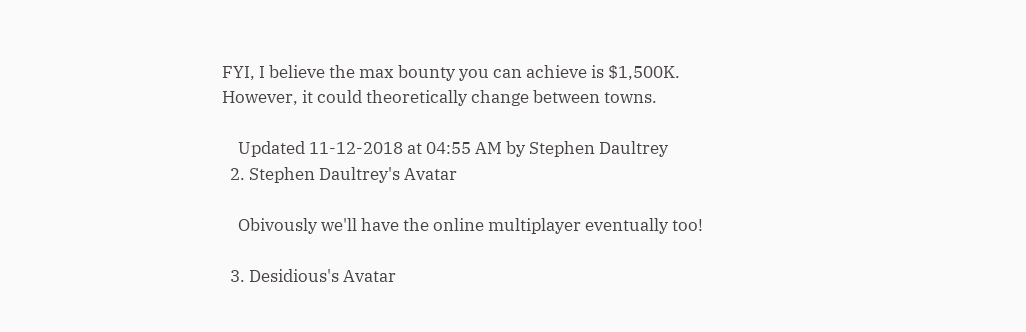FYI, I believe the max bounty you can achieve is $1,500K. However, it could theoretically change between towns.

    Updated 11-12-2018 at 04:55 AM by Stephen Daultrey
  2. Stephen Daultrey's Avatar

    Obivously we'll have the online multiplayer eventually too!

  3. Desidious's Avatar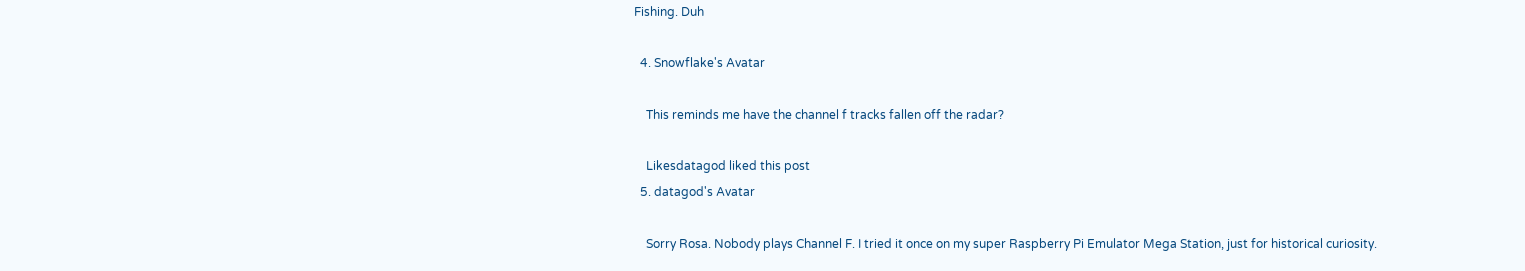Fishing. Duh

  4. Snowflake's Avatar

    This reminds me have the channel f tracks fallen off the radar?

    Likesdatagod liked this post
  5. datagod's Avatar

    Sorry Rosa. Nobody plays Channel F. I tried it once on my super Raspberry Pi Emulator Mega Station, just for historical curiosity.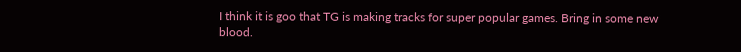I think it is goo that TG is making tracks for super popular games. Bring in some new blood.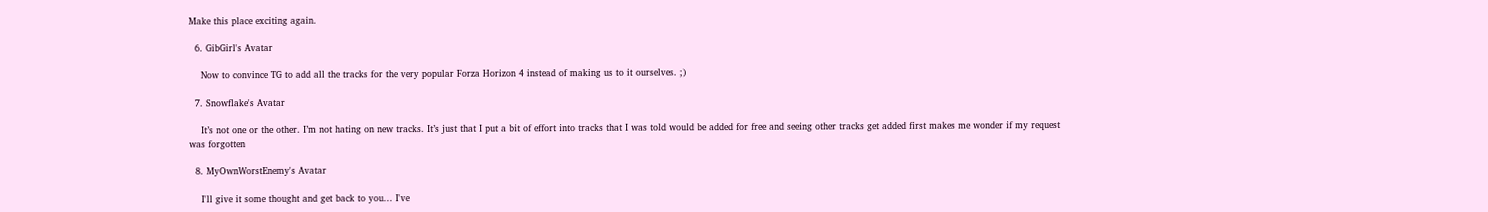Make this place exciting again.

  6. GibGirl's Avatar

    Now to convince TG to add all the tracks for the very popular Forza Horizon 4 instead of making us to it ourselves. ;)

  7. Snowflake's Avatar

    It’s not one or the other. I’m not hating on new tracks. It’s just that I put a bit of effort into tracks that I was told would be added for free and seeing other tracks get added first makes me wonder if my request was forgotten

  8. MyOwnWorstEnemy's Avatar

    I'll give it some thought and get back to you... I've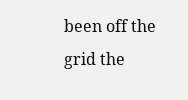been off the grid the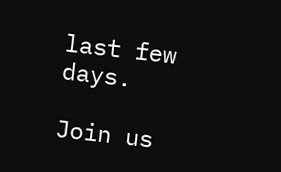last few days.

Join us